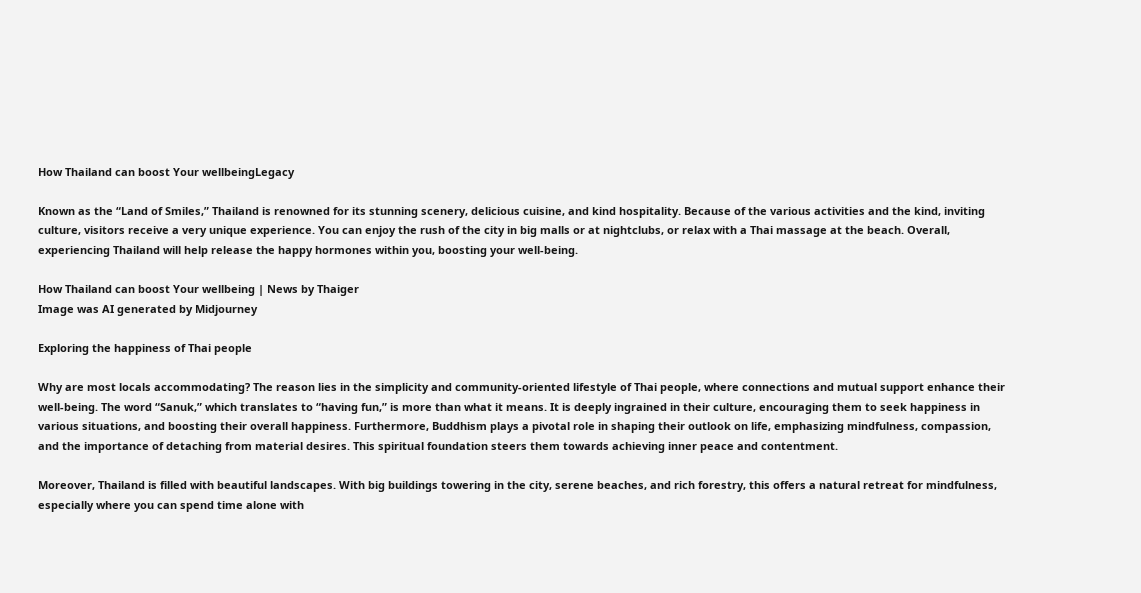How Thailand can boost Your wellbeingLegacy

Known as the “Land of Smiles,” Thailand is renowned for its stunning scenery, delicious cuisine, and kind hospitality. Because of the various activities and the kind, inviting culture, visitors receive a very unique experience. You can enjoy the rush of the city in big malls or at nightclubs, or relax with a Thai massage at the beach. Overall, experiencing Thailand will help release the happy hormones within you, boosting your well-being.

How Thailand can boost Your wellbeing | News by Thaiger
Image was AI generated by Midjourney

Exploring the happiness of Thai people

Why are most locals accommodating? The reason lies in the simplicity and community-oriented lifestyle of Thai people, where connections and mutual support enhance their well-being. The word “Sanuk,” which translates to “having fun,” is more than what it means. It is deeply ingrained in their culture, encouraging them to seek happiness in various situations, and boosting their overall happiness. Furthermore, Buddhism plays a pivotal role in shaping their outlook on life, emphasizing mindfulness, compassion, and the importance of detaching from material desires. This spiritual foundation steers them towards achieving inner peace and contentment.

Moreover, Thailand is filled with beautiful landscapes. With big buildings towering in the city, serene beaches, and rich forestry, this offers a natural retreat for mindfulness, especially where you can spend time alone with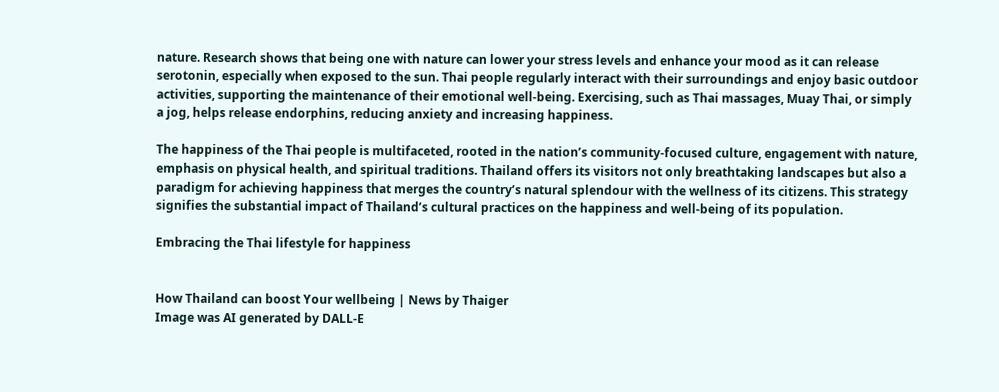nature. Research shows that being one with nature can lower your stress levels and enhance your mood as it can release serotonin, especially when exposed to the sun. Thai people regularly interact with their surroundings and enjoy basic outdoor activities, supporting the maintenance of their emotional well-being. Exercising, such as Thai massages, Muay Thai, or simply a jog, helps release endorphins, reducing anxiety and increasing happiness.

The happiness of the Thai people is multifaceted, rooted in the nation’s community-focused culture, engagement with nature, emphasis on physical health, and spiritual traditions. Thailand offers its visitors not only breathtaking landscapes but also a paradigm for achieving happiness that merges the country’s natural splendour with the wellness of its citizens. This strategy signifies the substantial impact of Thailand’s cultural practices on the happiness and well-being of its population.

Embracing the Thai lifestyle for happiness


How Thailand can boost Your wellbeing | News by Thaiger
Image was AI generated by DALL-E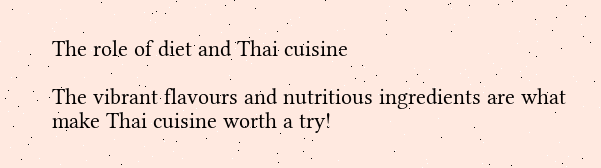The role of diet and Thai cuisine

The vibrant flavours and nutritious ingredients are what make Thai cuisine worth a try!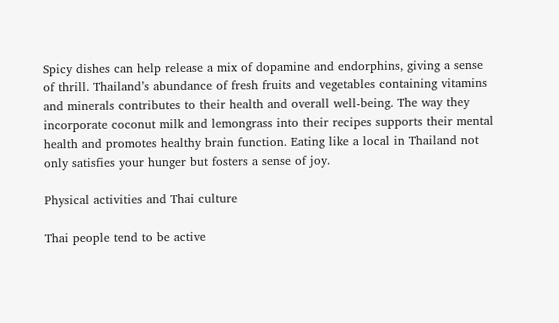Spicy dishes can help release a mix of dopamine and endorphins, giving a sense of thrill. Thailand’s abundance of fresh fruits and vegetables containing vitamins and minerals contributes to their health and overall well-being. The way they incorporate coconut milk and lemongrass into their recipes supports their mental health and promotes healthy brain function. Eating like a local in Thailand not only satisfies your hunger but fosters a sense of joy.

Physical activities and Thai culture

Thai people tend to be active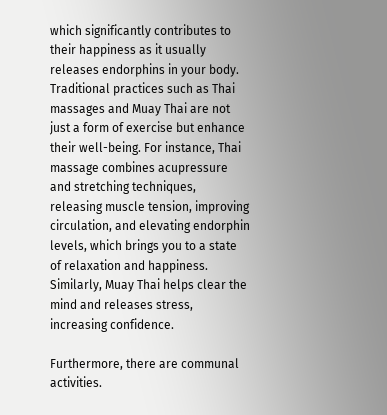which significantly contributes to their happiness as it usually releases endorphins in your body. Traditional practices such as Thai massages and Muay Thai are not just a form of exercise but enhance their well-being. For instance, Thai massage combines acupressure and stretching techniques, releasing muscle tension, improving circulation, and elevating endorphin levels, which brings you to a state of relaxation and happiness. Similarly, Muay Thai helps clear the mind and releases stress, increasing confidence.

Furthermore, there are communal activities.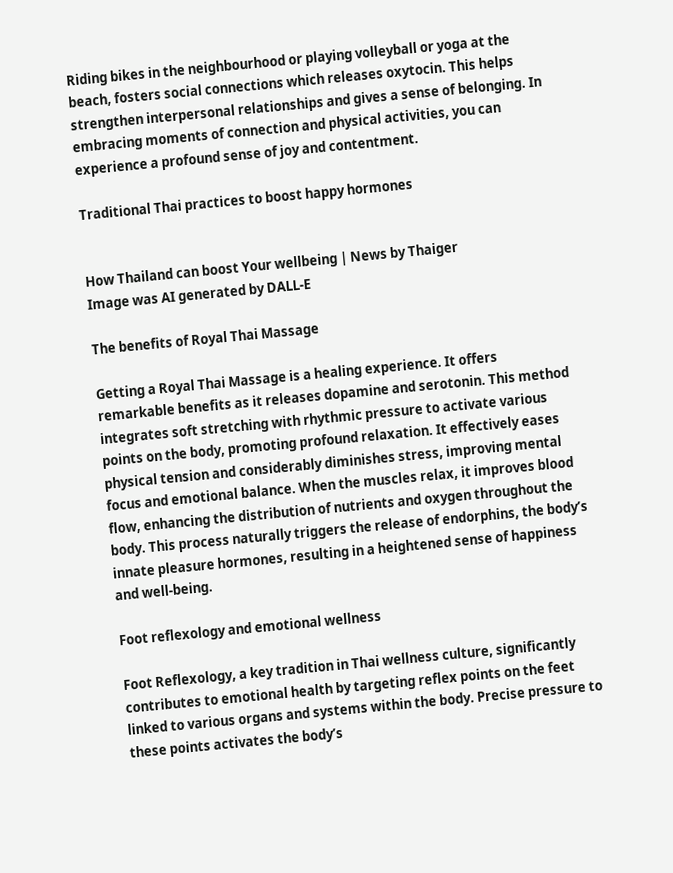Riding bikes in the neighbourhood or playing volleyball or yoga at the beach, fosters social connections which releases oxytocin. This helps strengthen interpersonal relationships and gives a sense of belonging. In embracing moments of connection and physical activities, you can experience a profound sense of joy and contentment.

Traditional Thai practices to boost happy hormones


How Thailand can boost Your wellbeing | News by Thaiger
Image was AI generated by DALL-E

The benefits of Royal Thai Massage

Getting a Royal Thai Massage is a healing experience. It offers remarkable benefits as it releases dopamine and serotonin. This method integrates soft stretching with rhythmic pressure to activate various points on the body, promoting profound relaxation. It effectively eases physical tension and considerably diminishes stress, improving mental focus and emotional balance. When the muscles relax, it improves blood flow, enhancing the distribution of nutrients and oxygen throughout the body. This process naturally triggers the release of endorphins, the body’s innate pleasure hormones, resulting in a heightened sense of happiness and well-being.

Foot reflexology and emotional wellness

Foot Reflexology, a key tradition in Thai wellness culture, significantly contributes to emotional health by targeting reflex points on the feet linked to various organs and systems within the body. Precise pressure to these points activates the body’s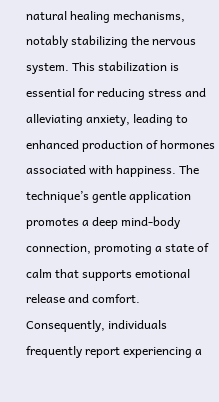natural healing mechanisms, notably stabilizing the nervous system. This stabilization is essential for reducing stress and alleviating anxiety, leading to enhanced production of hormones associated with happiness. The technique’s gentle application promotes a deep mind-body connection, promoting a state of calm that supports emotional release and comfort. Consequently, individuals frequently report experiencing a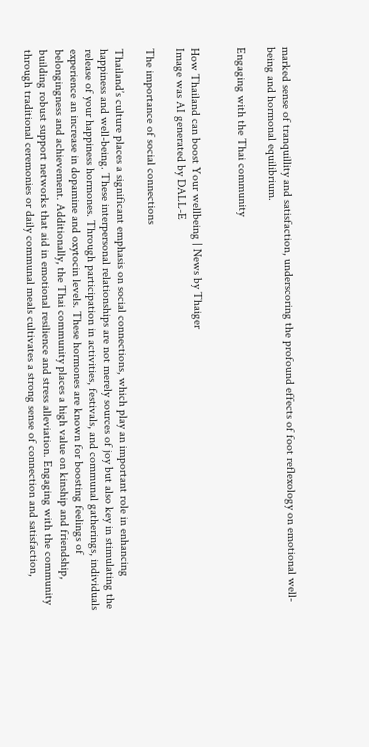marked sense of tranquillity and satisfaction, underscoring the profound effects of foot reflexology on emotional well-being and hormonal equilibrium.

Engaging with the Thai community


How Thailand can boost Your wellbeing | News by Thaiger
Image was AI generated by DALL-E

The importance of social connections

Thailand’s culture places a significant emphasis on social connections, which play an important role in enhancing happiness and well-being. These interpersonal relationships are not merely sources of joy but also key in stimulating the release of your happiness hormones. Through participation in activities, festivals, and communal gatherings, individuals experience an increase in dopamine and oxytocin levels. These hormones are known for boosting feelings of belongingness and achievement. Additionally, the Thai community places a high value on kinship and friendship, building robust support networks that aid in emotional resilience and stress alleviation. Engaging with the community through traditional ceremonies or daily communal meals cultivates a strong sense of connection and satisfaction,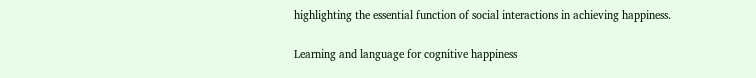highlighting the essential function of social interactions in achieving happiness.

Learning and language for cognitive happiness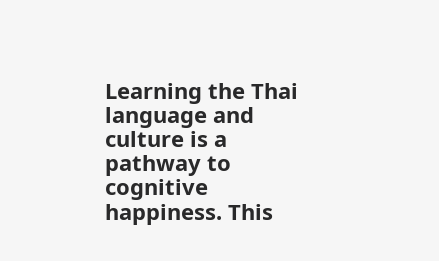Learning the Thai language and culture is a pathway to cognitive happiness. This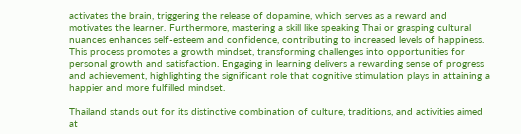activates the brain, triggering the release of dopamine, which serves as a reward and motivates the learner. Furthermore, mastering a skill like speaking Thai or grasping cultural nuances enhances self-esteem and confidence, contributing to increased levels of happiness. This process promotes a growth mindset, transforming challenges into opportunities for personal growth and satisfaction. Engaging in learning delivers a rewarding sense of progress and achievement, highlighting the significant role that cognitive stimulation plays in attaining a happier and more fulfilled mindset.

Thailand stands out for its distinctive combination of culture, traditions, and activities aimed at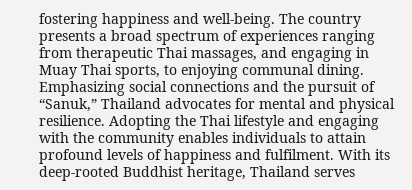fostering happiness and well-being. The country presents a broad spectrum of experiences ranging from therapeutic Thai massages, and engaging in Muay Thai sports, to enjoying communal dining. Emphasizing social connections and the pursuit of “Sanuk,” Thailand advocates for mental and physical resilience. Adopting the Thai lifestyle and engaging with the community enables individuals to attain profound levels of happiness and fulfilment. With its deep-rooted Buddhist heritage, Thailand serves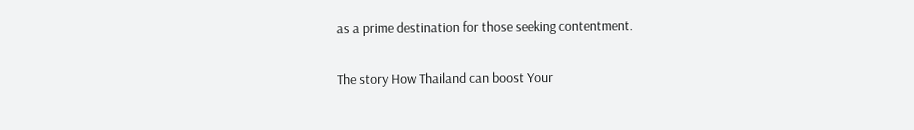as a prime destination for those seeking contentment.

The story How Thailand can boost Your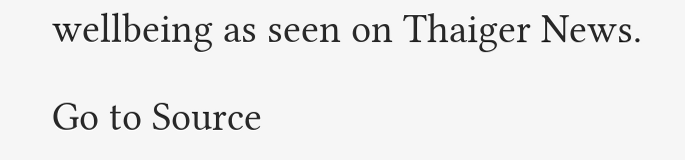wellbeing as seen on Thaiger News.

Go to Source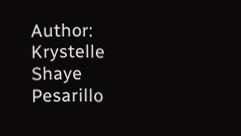Author: Krystelle Shaye Pesarillo